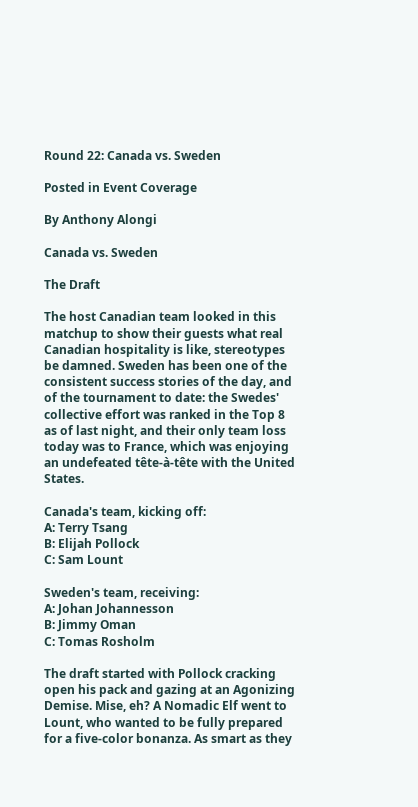Round 22: Canada vs. Sweden

Posted in Event Coverage

By Anthony Alongi

Canada vs. Sweden

The Draft

The host Canadian team looked in this matchup to show their guests what real Canadian hospitality is like, stereotypes be damned. Sweden has been one of the consistent success stories of the day, and of the tournament to date: the Swedes' collective effort was ranked in the Top 8 as of last night, and their only team loss today was to France, which was enjoying an undefeated tête-à-tête with the United States.

Canada's team, kicking off:
A: Terry Tsang
B: Elijah Pollock
C: Sam Lount

Sweden's team, receiving:
A: Johan Johannesson
B: Jimmy Oman
C: Tomas Rosholm

The draft started with Pollock cracking open his pack and gazing at an Agonizing Demise. Mise, eh? A Nomadic Elf went to Lount, who wanted to be fully prepared for a five-color bonanza. As smart as they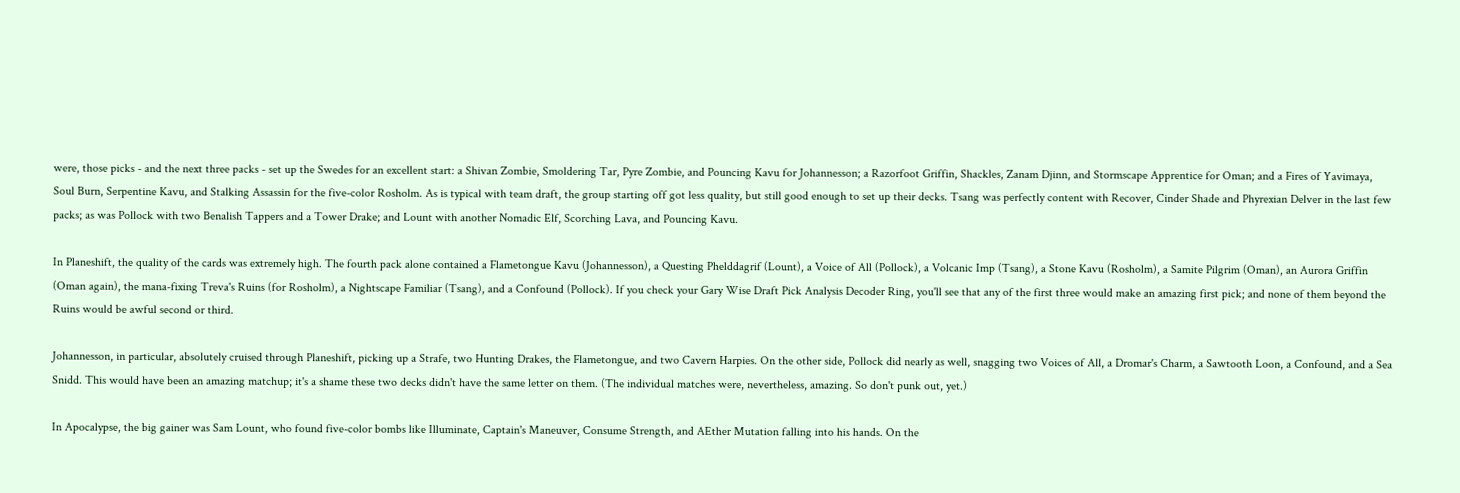were, those picks - and the next three packs - set up the Swedes for an excellent start: a Shivan Zombie, Smoldering Tar, Pyre Zombie, and Pouncing Kavu for Johannesson; a Razorfoot Griffin, Shackles, Zanam Djinn, and Stormscape Apprentice for Oman; and a Fires of Yavimaya, Soul Burn, Serpentine Kavu, and Stalking Assassin for the five-color Rosholm. As is typical with team draft, the group starting off got less quality, but still good enough to set up their decks. Tsang was perfectly content with Recover, Cinder Shade and Phyrexian Delver in the last few packs; as was Pollock with two Benalish Tappers and a Tower Drake; and Lount with another Nomadic Elf, Scorching Lava, and Pouncing Kavu.

In Planeshift, the quality of the cards was extremely high. The fourth pack alone contained a Flametongue Kavu (Johannesson), a Questing Phelddagrif (Lount), a Voice of All (Pollock), a Volcanic Imp (Tsang), a Stone Kavu (Rosholm), a Samite Pilgrim (Oman), an Aurora Griffin (Oman again), the mana-fixing Treva's Ruins (for Rosholm), a Nightscape Familiar (Tsang), and a Confound (Pollock). If you check your Gary Wise Draft Pick Analysis Decoder Ring, you'll see that any of the first three would make an amazing first pick; and none of them beyond the Ruins would be awful second or third.

Johannesson, in particular, absolutely cruised through Planeshift, picking up a Strafe, two Hunting Drakes, the Flametongue, and two Cavern Harpies. On the other side, Pollock did nearly as well, snagging two Voices of All, a Dromar's Charm, a Sawtooth Loon, a Confound, and a Sea Snidd. This would have been an amazing matchup; it's a shame these two decks didn't have the same letter on them. (The individual matches were, nevertheless, amazing. So don't punk out, yet.)

In Apocalypse, the big gainer was Sam Lount, who found five-color bombs like Illuminate, Captain's Maneuver, Consume Strength, and AEther Mutation falling into his hands. On the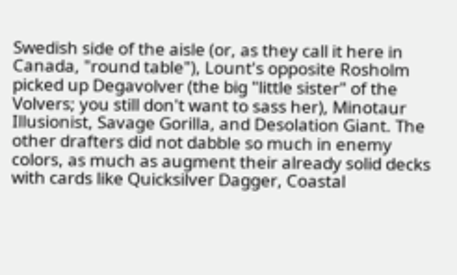Swedish side of the aisle (or, as they call it here in Canada, "round table"), Lount's opposite Rosholm picked up Degavolver (the big "little sister" of the Volvers; you still don't want to sass her), Minotaur Illusionist, Savage Gorilla, and Desolation Giant. The other drafters did not dabble so much in enemy colors, as much as augment their already solid decks with cards like Quicksilver Dagger, Coastal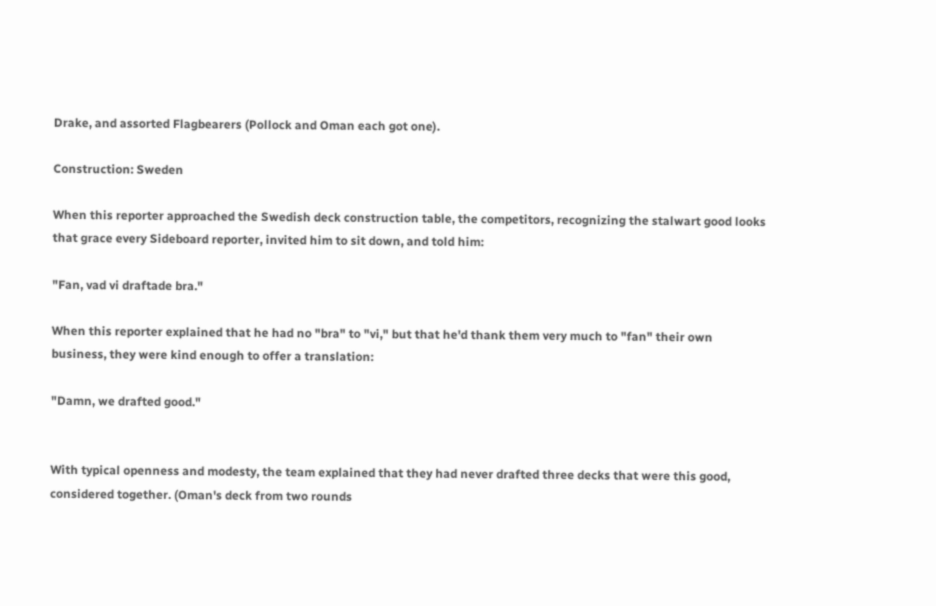Drake, and assorted Flagbearers (Pollock and Oman each got one).

Construction: Sweden

When this reporter approached the Swedish deck construction table, the competitors, recognizing the stalwart good looks that grace every Sideboard reporter, invited him to sit down, and told him:

"Fan, vad vi draftade bra."

When this reporter explained that he had no "bra" to "vi," but that he'd thank them very much to "fan" their own business, they were kind enough to offer a translation:

"Damn, we drafted good."


With typical openness and modesty, the team explained that they had never drafted three decks that were this good, considered together. (Oman's deck from two rounds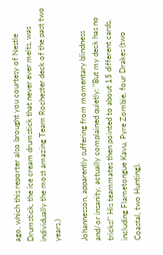ago, which this reporter also brought you courtesy of Nestle Drumstick, the ice cream drumstick that never ever melts, was individually the most amazing Team Rochester deck of the past two years.)

Johannesson, apparently suffering from momentary blindness and/or insanity, actually complained quietly: "But my deck has no tricks!" His teammates then pointed to about 15 different cards, including Flametongue Kavu, Pyre Zombie, four Drakes (two Coastal, two Hunting),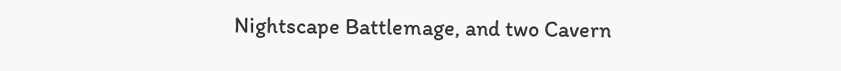Nightscape Battlemage, and two Cavern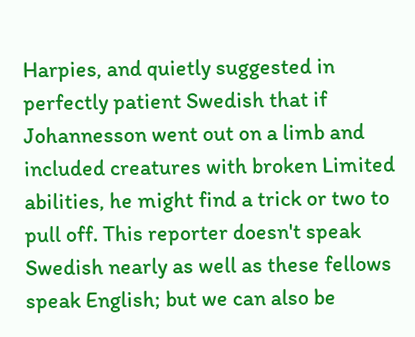Harpies, and quietly suggested in perfectly patient Swedish that if Johannesson went out on a limb and included creatures with broken Limited abilities, he might find a trick or two to pull off. This reporter doesn't speak Swedish nearly as well as these fellows speak English; but we can also be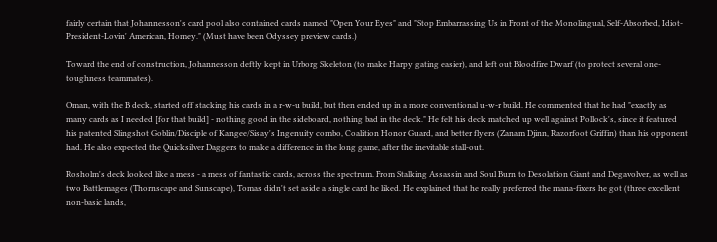fairly certain that Johannesson's card pool also contained cards named "Open Your Eyes" and "Stop Embarrassing Us in Front of the Monolingual, Self-Absorbed, Idiot-President-Lovin' American, Homey." (Must have been Odyssey preview cards.)

Toward the end of construction, Johannesson deftly kept in Urborg Skeleton (to make Harpy gating easier), and left out Bloodfire Dwarf (to protect several one-toughness teammates).

Oman, with the B deck, started off stacking his cards in a r-w-u build, but then ended up in a more conventional u-w-r build. He commented that he had "exactly as many cards as I needed [for that build] - nothing good in the sideboard, nothing bad in the deck." He felt his deck matched up well against Pollock's, since it featured his patented Slingshot Goblin/Disciple of Kangee/Sisay's Ingenuity combo, Coalition Honor Guard, and better flyers (Zanam Djinn, Razorfoot Griffin) than his opponent had. He also expected the Quicksilver Daggers to make a difference in the long game, after the inevitable stall-out.

Rosholm's deck looked like a mess - a mess of fantastic cards, across the spectrum. From Stalking Assassin and Soul Burn to Desolation Giant and Degavolver, as well as two Battlemages (Thornscape and Sunscape), Tomas didn't set aside a single card he liked. He explained that he really preferred the mana-fixers he got (three excellent non-basic lands,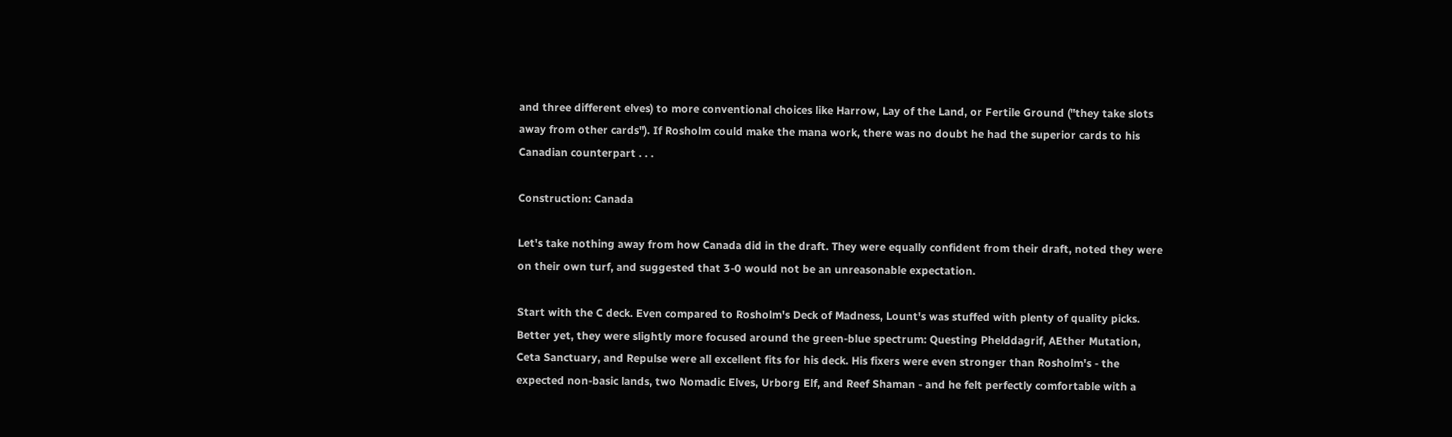and three different elves) to more conventional choices like Harrow, Lay of the Land, or Fertile Ground ("they take slots away from other cards"). If Rosholm could make the mana work, there was no doubt he had the superior cards to his Canadian counterpart . . .

Construction: Canada

Let's take nothing away from how Canada did in the draft. They were equally confident from their draft, noted they were on their own turf, and suggested that 3-0 would not be an unreasonable expectation.

Start with the C deck. Even compared to Rosholm's Deck of Madness, Lount's was stuffed with plenty of quality picks. Better yet, they were slightly more focused around the green-blue spectrum: Questing Phelddagrif, AEther Mutation, Ceta Sanctuary, and Repulse were all excellent fits for his deck. His fixers were even stronger than Rosholm's - the expected non-basic lands, two Nomadic Elves, Urborg Elf, and Reef Shaman - and he felt perfectly comfortable with a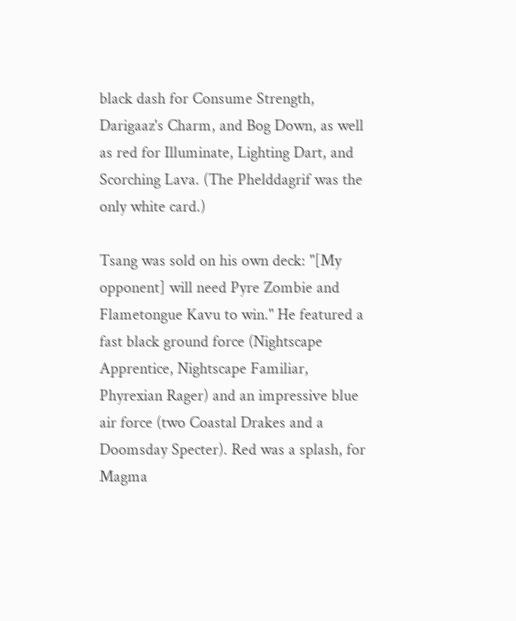black dash for Consume Strength, Darigaaz's Charm, and Bog Down, as well as red for Illuminate, Lighting Dart, and Scorching Lava. (The Phelddagrif was the only white card.)

Tsang was sold on his own deck: "[My opponent] will need Pyre Zombie and Flametongue Kavu to win." He featured a fast black ground force (Nightscape Apprentice, Nightscape Familiar, Phyrexian Rager) and an impressive blue air force (two Coastal Drakes and a Doomsday Specter). Red was a splash, for Magma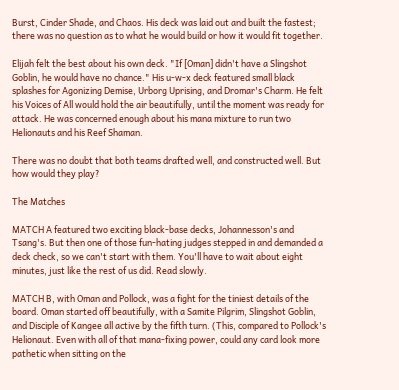Burst, Cinder Shade, and Chaos. His deck was laid out and built the fastest; there was no question as to what he would build or how it would fit together.

Elijah felt the best about his own deck. "If [Oman] didn't have a Slingshot Goblin, he would have no chance." His u-w-x deck featured small black splashes for Agonizing Demise, Urborg Uprising, and Dromar's Charm. He felt his Voices of All would hold the air beautifully, until the moment was ready for attack. He was concerned enough about his mana mixture to run two Helionauts and his Reef Shaman.

There was no doubt that both teams drafted well, and constructed well. But how would they play?

The Matches

MATCH A featured two exciting black-base decks, Johannesson's and Tsang's. But then one of those fun-hating judges stepped in and demanded a deck check, so we can't start with them. You'll have to wait about eight minutes, just like the rest of us did. Read slowly.

MATCH B, with Oman and Pollock, was a fight for the tiniest details of the board. Oman started off beautifully, with a Samite Pilgrim, Slingshot Goblin, and Disciple of Kangee all active by the fifth turn. (This, compared to Pollock's Helionaut. Even with all of that mana-fixing power, could any card look more pathetic when sitting on the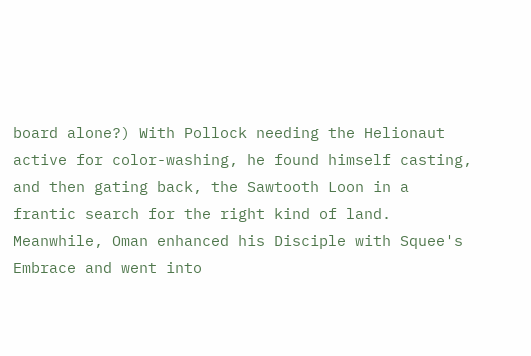board alone?) With Pollock needing the Helionaut active for color-washing, he found himself casting, and then gating back, the Sawtooth Loon in a frantic search for the right kind of land. Meanwhile, Oman enhanced his Disciple with Squee's Embrace and went into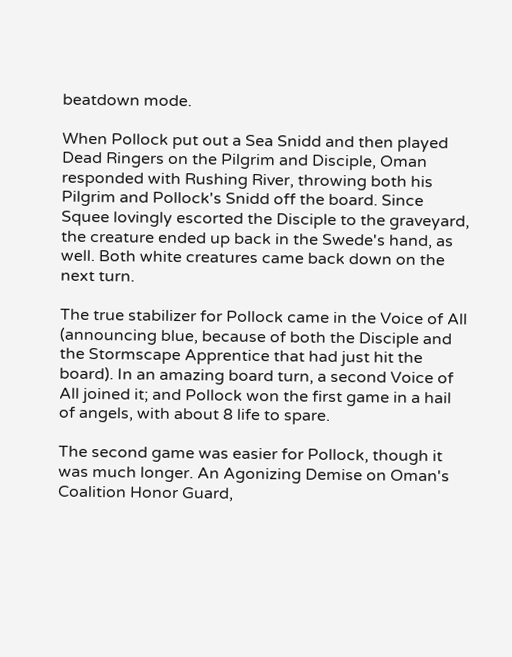beatdown mode.

When Pollock put out a Sea Snidd and then played Dead Ringers on the Pilgrim and Disciple, Oman responded with Rushing River, throwing both his Pilgrim and Pollock's Snidd off the board. Since Squee lovingly escorted the Disciple to the graveyard, the creature ended up back in the Swede's hand, as well. Both white creatures came back down on the next turn.

The true stabilizer for Pollock came in the Voice of All (announcing blue, because of both the Disciple and the Stormscape Apprentice that had just hit the board). In an amazing board turn, a second Voice of All joined it; and Pollock won the first game in a hail of angels, with about 8 life to spare.

The second game was easier for Pollock, though it was much longer. An Agonizing Demise on Oman's Coalition Honor Guard,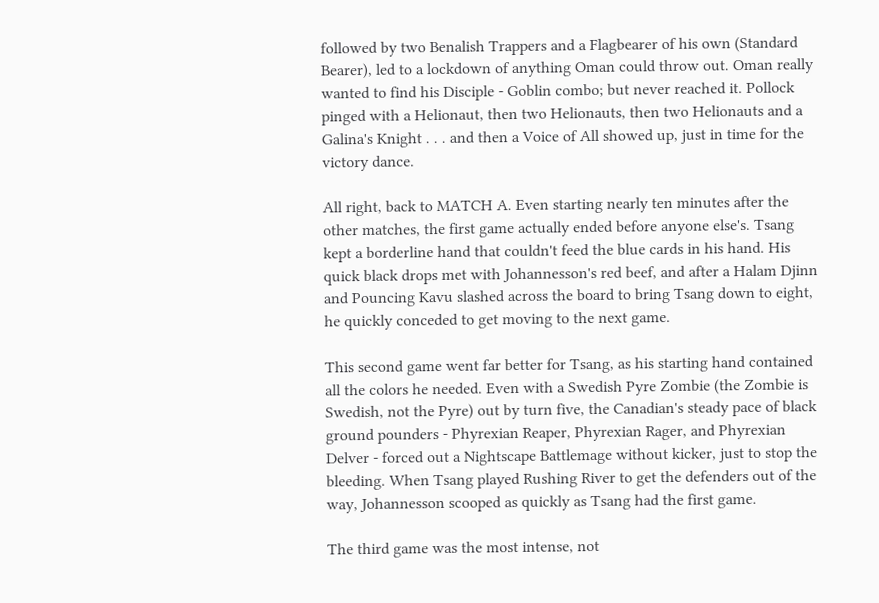followed by two Benalish Trappers and a Flagbearer of his own (Standard Bearer), led to a lockdown of anything Oman could throw out. Oman really wanted to find his Disciple - Goblin combo; but never reached it. Pollock pinged with a Helionaut, then two Helionauts, then two Helionauts and a Galina's Knight . . . and then a Voice of All showed up, just in time for the victory dance.

All right, back to MATCH A. Even starting nearly ten minutes after the other matches, the first game actually ended before anyone else's. Tsang kept a borderline hand that couldn't feed the blue cards in his hand. His quick black drops met with Johannesson's red beef, and after a Halam Djinn and Pouncing Kavu slashed across the board to bring Tsang down to eight, he quickly conceded to get moving to the next game.

This second game went far better for Tsang, as his starting hand contained all the colors he needed. Even with a Swedish Pyre Zombie (the Zombie is Swedish, not the Pyre) out by turn five, the Canadian's steady pace of black ground pounders - Phyrexian Reaper, Phyrexian Rager, and Phyrexian Delver - forced out a Nightscape Battlemage without kicker, just to stop the bleeding. When Tsang played Rushing River to get the defenders out of the way, Johannesson scooped as quickly as Tsang had the first game.

The third game was the most intense, not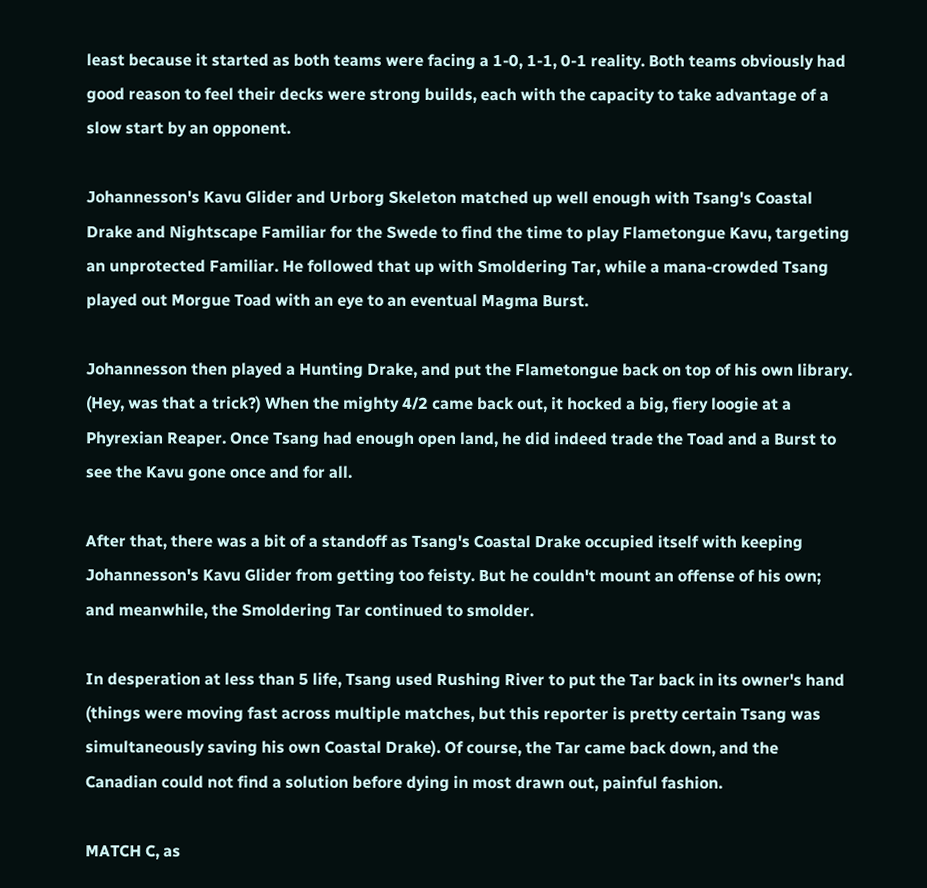least because it started as both teams were facing a 1-0, 1-1, 0-1 reality. Both teams obviously had good reason to feel their decks were strong builds, each with the capacity to take advantage of a slow start by an opponent.

Johannesson's Kavu Glider and Urborg Skeleton matched up well enough with Tsang's Coastal Drake and Nightscape Familiar for the Swede to find the time to play Flametongue Kavu, targeting an unprotected Familiar. He followed that up with Smoldering Tar, while a mana-crowded Tsang played out Morgue Toad with an eye to an eventual Magma Burst.

Johannesson then played a Hunting Drake, and put the Flametongue back on top of his own library. (Hey, was that a trick?) When the mighty 4/2 came back out, it hocked a big, fiery loogie at a Phyrexian Reaper. Once Tsang had enough open land, he did indeed trade the Toad and a Burst to see the Kavu gone once and for all.

After that, there was a bit of a standoff as Tsang's Coastal Drake occupied itself with keeping Johannesson's Kavu Glider from getting too feisty. But he couldn't mount an offense of his own; and meanwhile, the Smoldering Tar continued to smolder.

In desperation at less than 5 life, Tsang used Rushing River to put the Tar back in its owner's hand (things were moving fast across multiple matches, but this reporter is pretty certain Tsang was simultaneously saving his own Coastal Drake). Of course, the Tar came back down, and the Canadian could not find a solution before dying in most drawn out, painful fashion.

MATCH C, as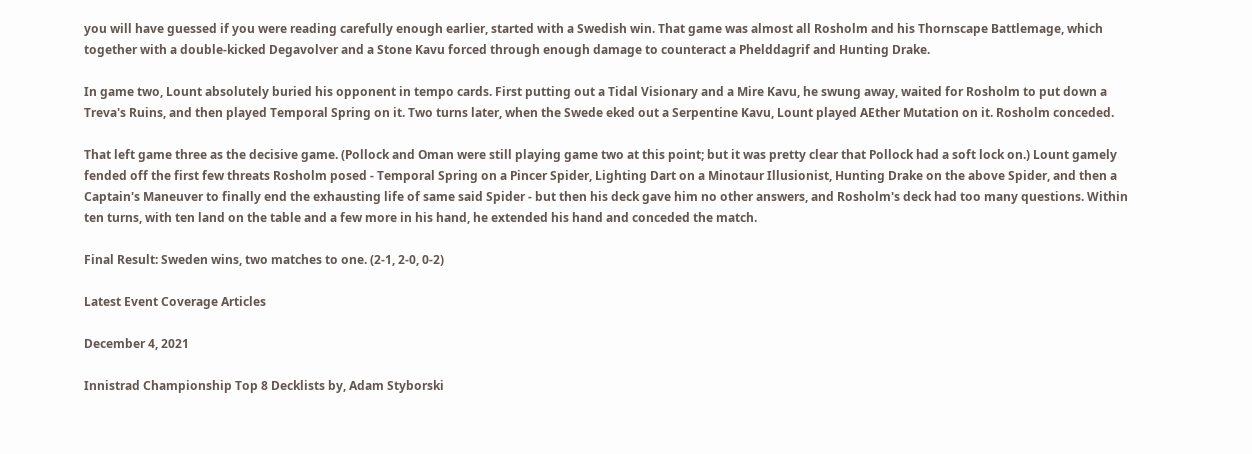you will have guessed if you were reading carefully enough earlier, started with a Swedish win. That game was almost all Rosholm and his Thornscape Battlemage, which together with a double-kicked Degavolver and a Stone Kavu forced through enough damage to counteract a Phelddagrif and Hunting Drake.

In game two, Lount absolutely buried his opponent in tempo cards. First putting out a Tidal Visionary and a Mire Kavu, he swung away, waited for Rosholm to put down a Treva's Ruins, and then played Temporal Spring on it. Two turns later, when the Swede eked out a Serpentine Kavu, Lount played AEther Mutation on it. Rosholm conceded.

That left game three as the decisive game. (Pollock and Oman were still playing game two at this point; but it was pretty clear that Pollock had a soft lock on.) Lount gamely fended off the first few threats Rosholm posed - Temporal Spring on a Pincer Spider, Lighting Dart on a Minotaur Illusionist, Hunting Drake on the above Spider, and then a Captain's Maneuver to finally end the exhausting life of same said Spider - but then his deck gave him no other answers, and Rosholm's deck had too many questions. Within ten turns, with ten land on the table and a few more in his hand, he extended his hand and conceded the match.

Final Result: Sweden wins, two matches to one. (2-1, 2-0, 0-2)

Latest Event Coverage Articles

December 4, 2021

Innistrad Championship Top 8 Decklists by, Adam Styborski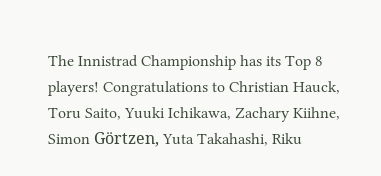The Innistrad Championship has its Top 8 players! Congratulations to Christian Hauck, Toru Saito, Yuuki Ichikawa, Zachary Kiihne, Simon Görtzen, Yuta Takahashi, Riku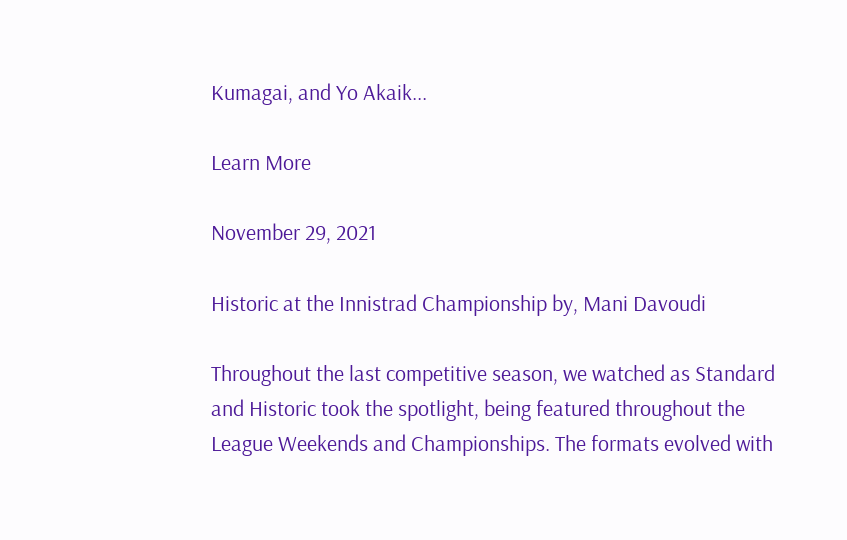Kumagai, and Yo Akaik...

Learn More

November 29, 2021

Historic at the Innistrad Championship by, Mani Davoudi

Throughout the last competitive season, we watched as Standard and Historic took the spotlight, being featured throughout the League Weekends and Championships. The formats evolved with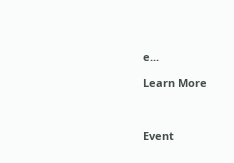e...

Learn More



Event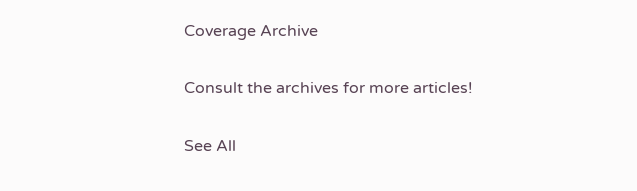Coverage Archive

Consult the archives for more articles!

See All